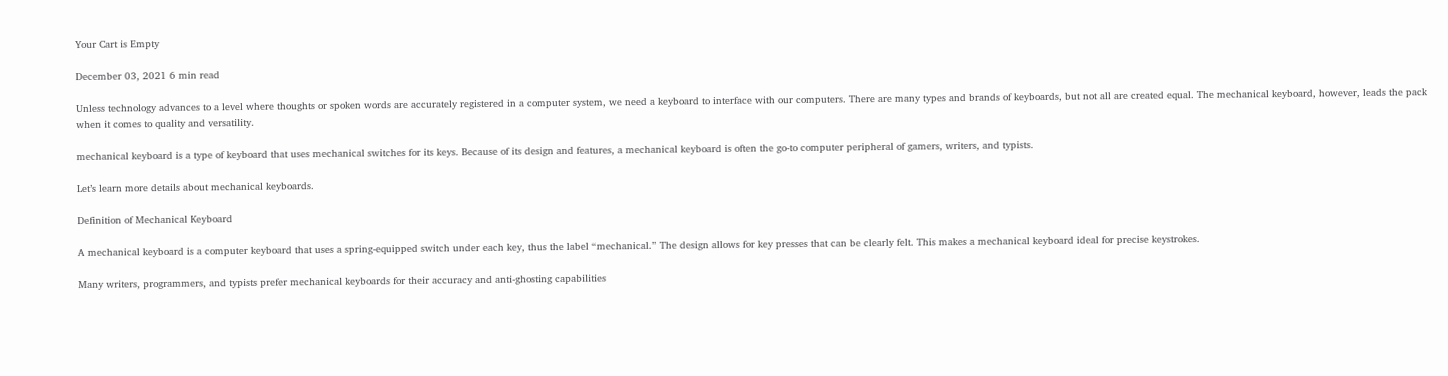Your Cart is Empty

December 03, 2021 6 min read

Unless technology advances to a level where thoughts or spoken words are accurately registered in a computer system, we need a keyboard to interface with our computers. There are many types and brands of keyboards, but not all are created equal. The mechanical keyboard, however, leads the pack when it comes to quality and versatility.

mechanical keyboard is a type of keyboard that uses mechanical switches for its keys. Because of its design and features, a mechanical keyboard is often the go-to computer peripheral of gamers, writers, and typists.

Let’s learn more details about mechanical keyboards.

Definition of Mechanical Keyboard

A mechanical keyboard is a computer keyboard that uses a spring-equipped switch under each key, thus the label “mechanical.” The design allows for key presses that can be clearly felt. This makes a mechanical keyboard ideal for precise keystrokes.

Many writers, programmers, and typists prefer mechanical keyboards for their accuracy and anti-ghosting capabilities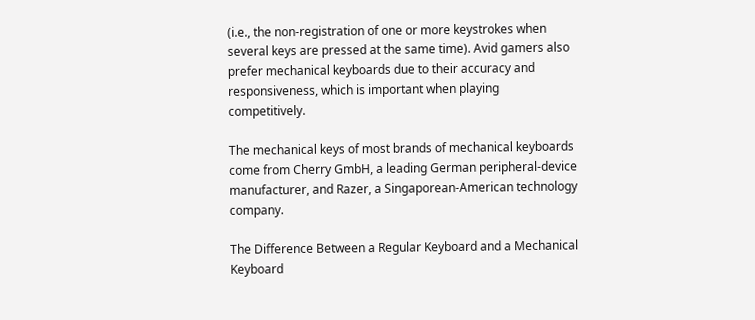(i.e., the non-registration of one or more keystrokes when several keys are pressed at the same time). Avid gamers also prefer mechanical keyboards due to their accuracy and responsiveness, which is important when playing competitively.

The mechanical keys of most brands of mechanical keyboards come from Cherry GmbH, a leading German peripheral-device manufacturer, and Razer, a Singaporean-American technology company.

The Difference Between a Regular Keyboard and a Mechanical Keyboard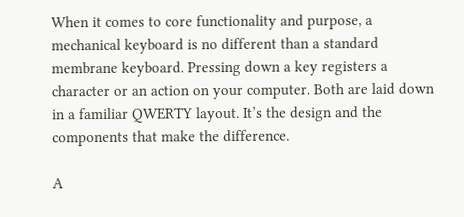When it comes to core functionality and purpose, a mechanical keyboard is no different than a standard membrane keyboard. Pressing down a key registers a character or an action on your computer. Both are laid down in a familiar QWERTY layout. It’s the design and the components that make the difference.

A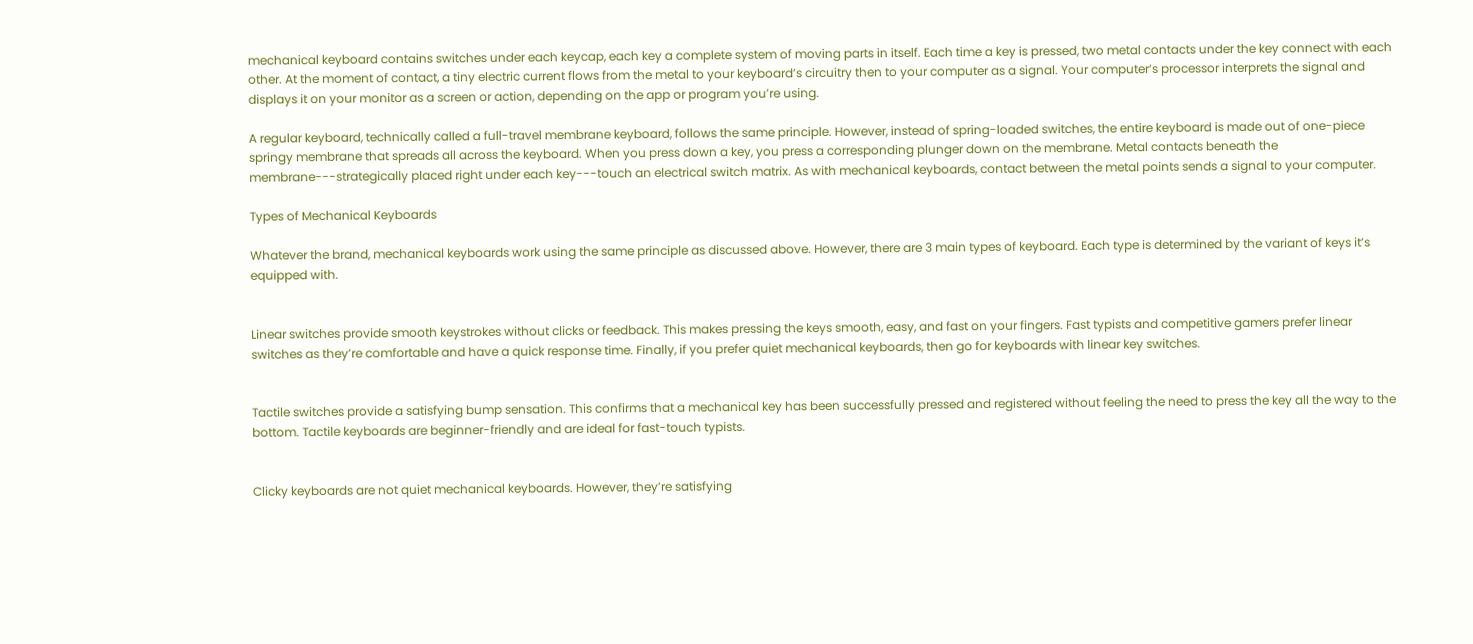mechanical keyboard contains switches under each keycap, each key a complete system of moving parts in itself. Each time a key is pressed, two metal contacts under the key connect with each other. At the moment of contact, a tiny electric current flows from the metal to your keyboard’s circuitry then to your computer as a signal. Your computer’s processor interprets the signal and displays it on your monitor as a screen or action, depending on the app or program you’re using.

A regular keyboard, technically called a full-travel membrane keyboard, follows the same principle. However, instead of spring-loaded switches, the entire keyboard is made out of one-piece springy membrane that spreads all across the keyboard. When you press down a key, you press a corresponding plunger down on the membrane. Metal contacts beneath the membrane---strategically placed right under each key---touch an electrical switch matrix. As with mechanical keyboards, contact between the metal points sends a signal to your computer.

Types of Mechanical Keyboards

Whatever the brand, mechanical keyboards work using the same principle as discussed above. However, there are 3 main types of keyboard. Each type is determined by the variant of keys it’s equipped with.


Linear switches provide smooth keystrokes without clicks or feedback. This makes pressing the keys smooth, easy, and fast on your fingers. Fast typists and competitive gamers prefer linear switches as they’re comfortable and have a quick response time. Finally, if you prefer quiet mechanical keyboards, then go for keyboards with linear key switches.


Tactile switches provide a satisfying bump sensation. This confirms that a mechanical key has been successfully pressed and registered without feeling the need to press the key all the way to the bottom. Tactile keyboards are beginner-friendly and are ideal for fast-touch typists.


Clicky keyboards are not quiet mechanical keyboards. However, they’re satisfying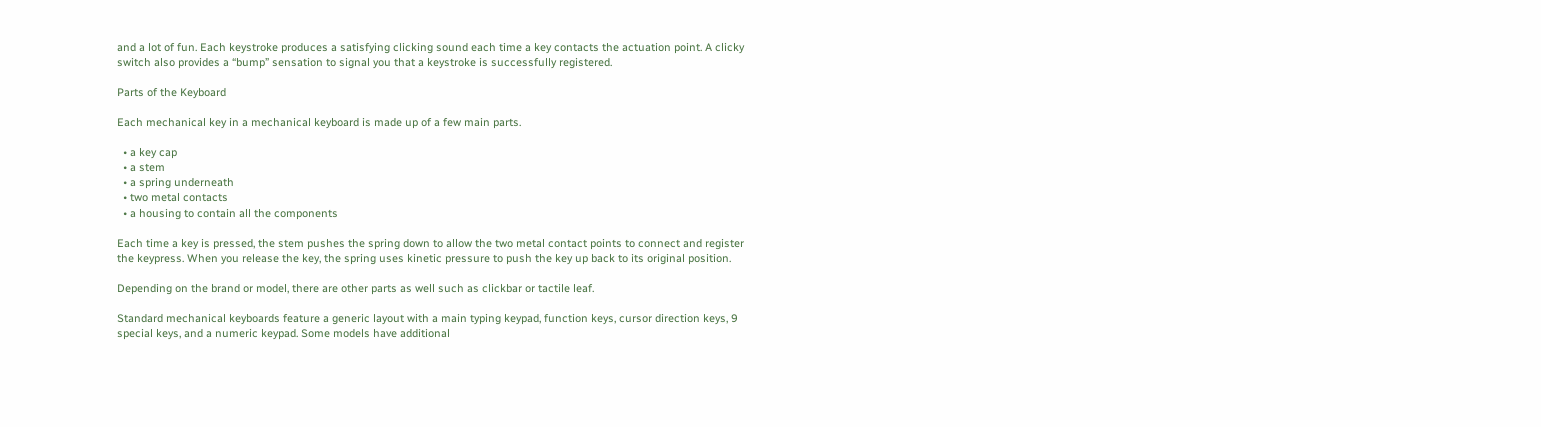and a lot of fun. Each keystroke produces a satisfying clicking sound each time a key contacts the actuation point. A clicky switch also provides a “bump” sensation to signal you that a keystroke is successfully registered.

Parts of the Keyboard

Each mechanical key in a mechanical keyboard is made up of a few main parts.

  • a key cap
  • a stem
  • a spring underneath
  • two metal contacts
  • a housing to contain all the components

Each time a key is pressed, the stem pushes the spring down to allow the two metal contact points to connect and register the keypress. When you release the key, the spring uses kinetic pressure to push the key up back to its original position.

Depending on the brand or model, there are other parts as well such as clickbar or tactile leaf.

Standard mechanical keyboards feature a generic layout with a main typing keypad, function keys, cursor direction keys, 9 special keys, and a numeric keypad. Some models have additional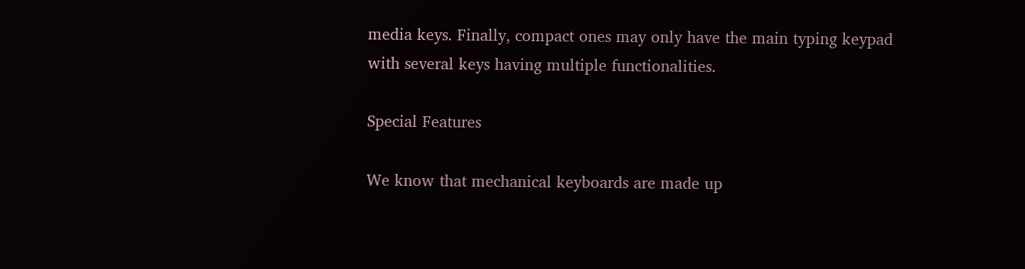media keys. Finally, compact ones may only have the main typing keypad with several keys having multiple functionalities.

Special Features

We know that mechanical keyboards are made up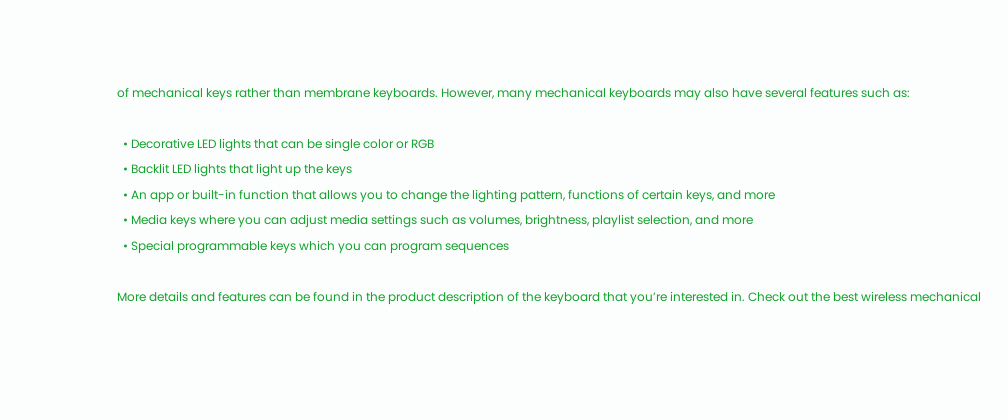of mechanical keys rather than membrane keyboards. However, many mechanical keyboards may also have several features such as:

  • Decorative LED lights that can be single color or RGB
  • Backlit LED lights that light up the keys
  • An app or built-in function that allows you to change the lighting pattern, functions of certain keys, and more
  • Media keys where you can adjust media settings such as volumes, brightness, playlist selection, and more
  • Special programmable keys which you can program sequences

More details and features can be found in the product description of the keyboard that you’re interested in. Check out the best wireless mechanical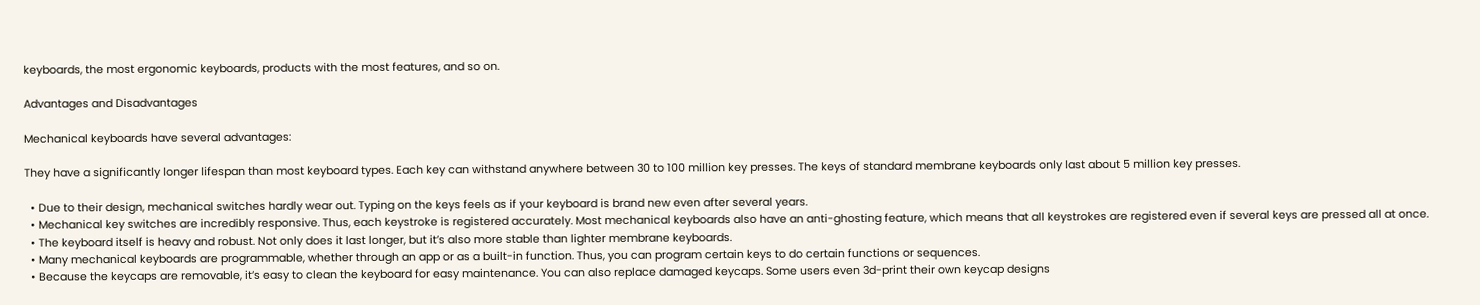keyboards, the most ergonomic keyboards, products with the most features, and so on.

Advantages and Disadvantages

Mechanical keyboards have several advantages:

They have a significantly longer lifespan than most keyboard types. Each key can withstand anywhere between 30 to 100 million key presses. The keys of standard membrane keyboards only last about 5 million key presses.

  • Due to their design, mechanical switches hardly wear out. Typing on the keys feels as if your keyboard is brand new even after several years.
  • Mechanical key switches are incredibly responsive. Thus, each keystroke is registered accurately. Most mechanical keyboards also have an anti-ghosting feature, which means that all keystrokes are registered even if several keys are pressed all at once.
  • The keyboard itself is heavy and robust. Not only does it last longer, but it’s also more stable than lighter membrane keyboards.
  • Many mechanical keyboards are programmable, whether through an app or as a built-in function. Thus, you can program certain keys to do certain functions or sequences.
  • Because the keycaps are removable, it’s easy to clean the keyboard for easy maintenance. You can also replace damaged keycaps. Some users even 3d-print their own keycap designs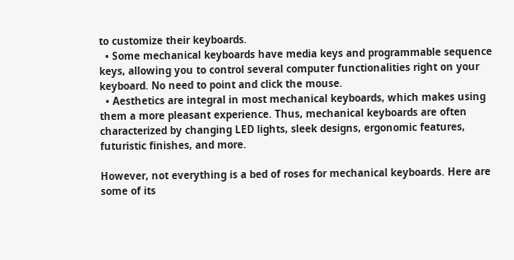to customize their keyboards.
  • Some mechanical keyboards have media keys and programmable sequence keys, allowing you to control several computer functionalities right on your keyboard. No need to point and click the mouse.
  • Aesthetics are integral in most mechanical keyboards, which makes using them a more pleasant experience. Thus, mechanical keyboards are often characterized by changing LED lights, sleek designs, ergonomic features, futuristic finishes, and more.

However, not everything is a bed of roses for mechanical keyboards. Here are some of its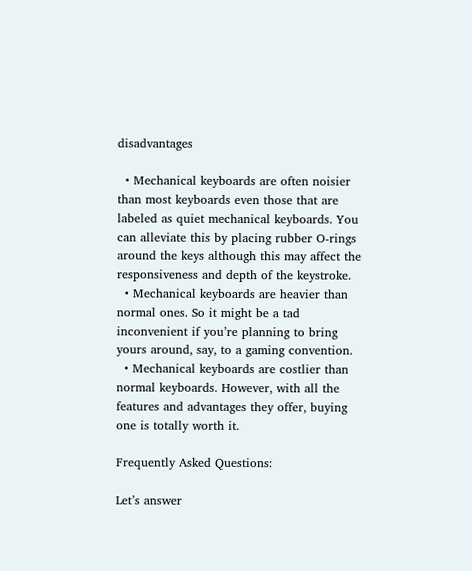disadvantages

  • Mechanical keyboards are often noisier than most keyboards even those that are labeled as quiet mechanical keyboards. You can alleviate this by placing rubber O-rings around the keys although this may affect the responsiveness and depth of the keystroke.
  • Mechanical keyboards are heavier than normal ones. So it might be a tad inconvenient if you’re planning to bring yours around, say, to a gaming convention.
  • Mechanical keyboards are costlier than normal keyboards. However, with all the features and advantages they offer, buying one is totally worth it.

Frequently Asked Questions:

Let’s answer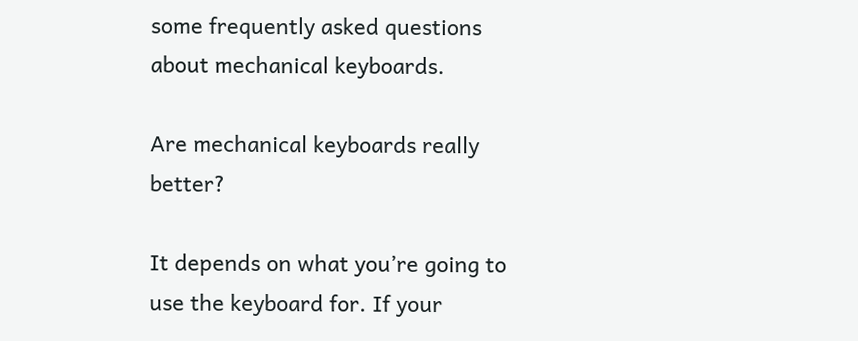some frequently asked questions about mechanical keyboards.

Are mechanical keyboards really better?

It depends on what you’re going to use the keyboard for. If your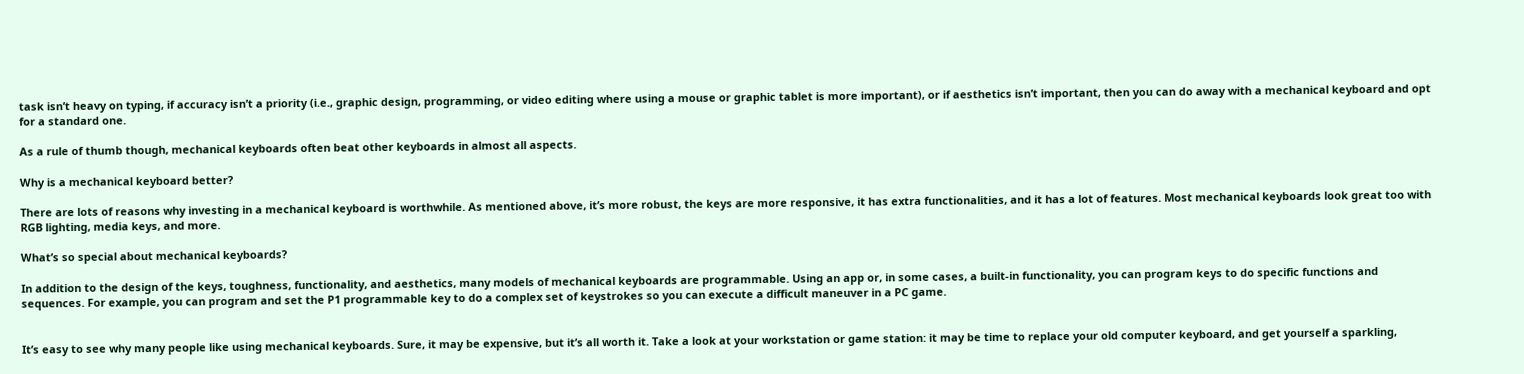task isn’t heavy on typing, if accuracy isn’t a priority (i.e., graphic design, programming, or video editing where using a mouse or graphic tablet is more important), or if aesthetics isn’t important, then you can do away with a mechanical keyboard and opt for a standard one.

As a rule of thumb though, mechanical keyboards often beat other keyboards in almost all aspects.

Why is a mechanical keyboard better?

There are lots of reasons why investing in a mechanical keyboard is worthwhile. As mentioned above, it’s more robust, the keys are more responsive, it has extra functionalities, and it has a lot of features. Most mechanical keyboards look great too with RGB lighting, media keys, and more.

What’s so special about mechanical keyboards?

In addition to the design of the keys, toughness, functionality, and aesthetics, many models of mechanical keyboards are programmable. Using an app or, in some cases, a built-in functionality, you can program keys to do specific functions and sequences. For example, you can program and set the P1 programmable key to do a complex set of keystrokes so you can execute a difficult maneuver in a PC game.


It’s easy to see why many people like using mechanical keyboards. Sure, it may be expensive, but it’s all worth it. Take a look at your workstation or game station: it may be time to replace your old computer keyboard, and get yourself a sparkling,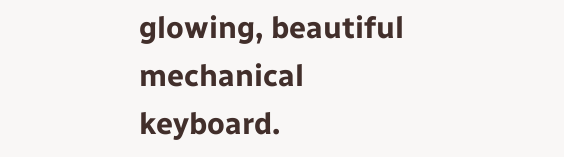glowing, beautiful mechanical keyboard.